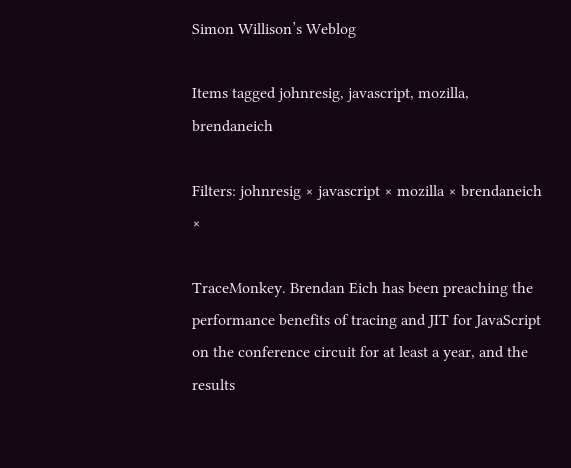Simon Willison’s Weblog

Items tagged johnresig, javascript, mozilla, brendaneich

Filters: johnresig × javascript × mozilla × brendaneich ×

TraceMonkey. Brendan Eich has been preaching the performance benefits of tracing and JIT for JavaScript on the conference circuit for at least a year, and the results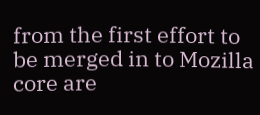from the first effort to be merged in to Mozilla core are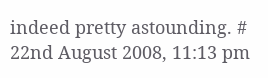indeed pretty astounding. # 22nd August 2008, 11:13 pm